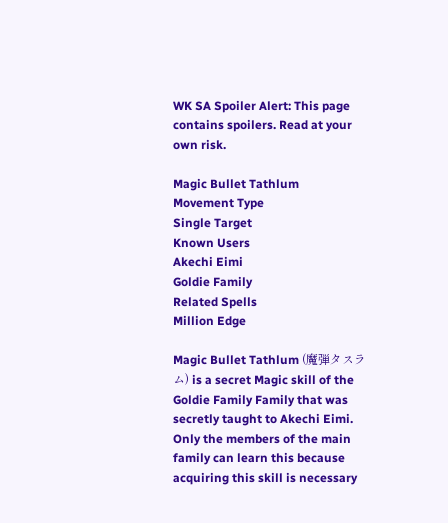WK SA Spoiler Alert: This page contains spoilers. Read at your own risk.

Magic Bullet Tathlum
Movement Type
Single Target
Known Users
Akechi Eimi
Goldie Family
Related Spells
Million Edge

Magic Bullet Tathlum (魔弾タスラム) is a secret Magic skill of the Goldie Family Family that was secretly taught to Akechi Eimi. Only the members of the main family can learn this because acquiring this skill is necessary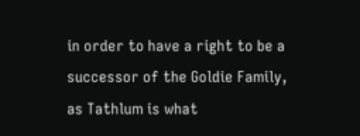in order to have a right to be a successor of the Goldie Family, as Tathlum is what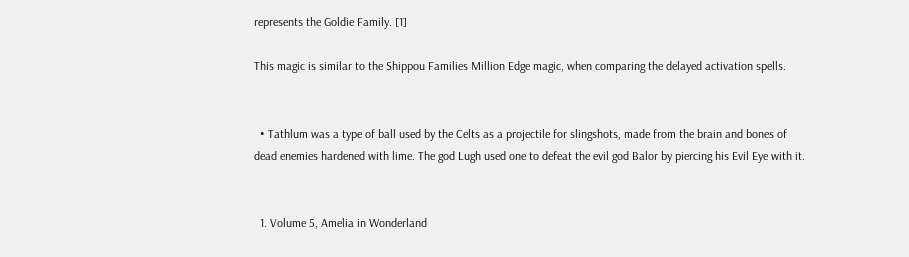represents the Goldie Family. [1]

This magic is similar to the Shippou Families Million Edge magic, when comparing the delayed activation spells.


  • Tathlum was a type of ball used by the Celts as a projectile for slingshots, made from the brain and bones of dead enemies hardened with lime. The god Lugh used one to defeat the evil god Balor by piercing his Evil Eye with it.


  1. Volume 5, Amelia in Wonderland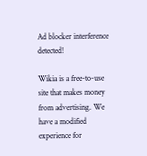Ad blocker interference detected!

Wikia is a free-to-use site that makes money from advertising. We have a modified experience for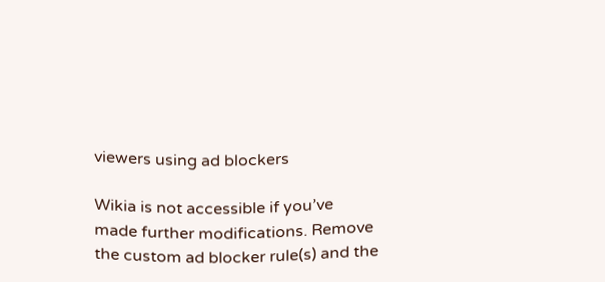viewers using ad blockers

Wikia is not accessible if you’ve made further modifications. Remove the custom ad blocker rule(s) and the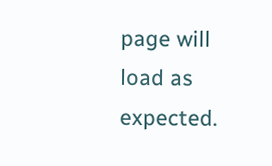page will load as expected.